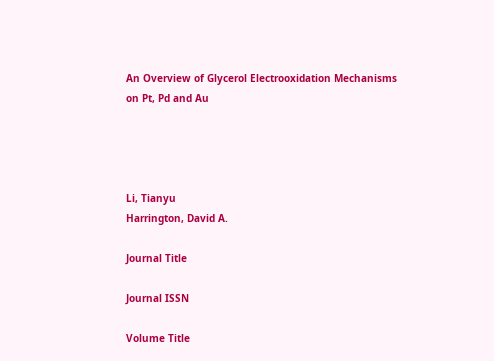An Overview of Glycerol Electrooxidation Mechanisms on Pt, Pd and Au




Li, Tianyu
Harrington, David A.

Journal Title

Journal ISSN

Volume Title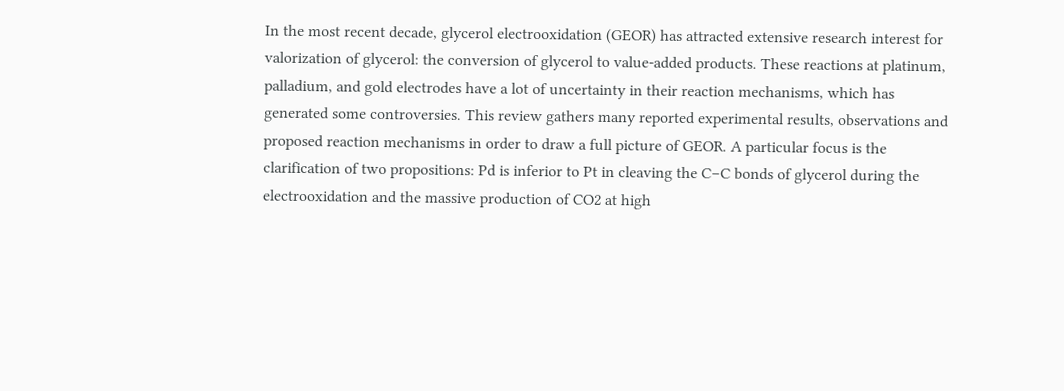In the most recent decade, glycerol electrooxidation (GEOR) has attracted extensive research interest for valorization of glycerol: the conversion of glycerol to value‐added products. These reactions at platinum, palladium, and gold electrodes have a lot of uncertainty in their reaction mechanisms, which has generated some controversies. This review gathers many reported experimental results, observations and proposed reaction mechanisms in order to draw a full picture of GEOR. A particular focus is the clarification of two propositions: Pd is inferior to Pt in cleaving the C−C bonds of glycerol during the electrooxidation and the massive production of CO2 at high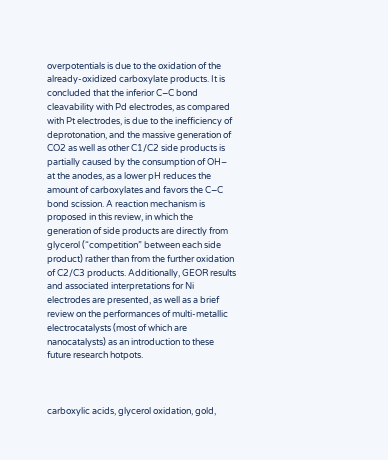overpotentials is due to the oxidation of the already‐oxidized carboxylate products. It is concluded that the inferior C−C bond cleavability with Pd electrodes, as compared with Pt electrodes, is due to the inefficiency of deprotonation, and the massive generation of CO2 as well as other C1/C2 side products is partially caused by the consumption of OH– at the anodes, as a lower pH reduces the amount of carboxylates and favors the C−C bond scission. A reaction mechanism is proposed in this review, in which the generation of side products are directly from glycerol (“competition” between each side product) rather than from the further oxidation of C2/C3 products. Additionally, GEOR results and associated interpretations for Ni electrodes are presented, as well as a brief review on the performances of multi‐metallic electrocatalysts (most of which are nanocatalysts) as an introduction to these future research hotpots.



carboxylic acids, glycerol oxidation, gold,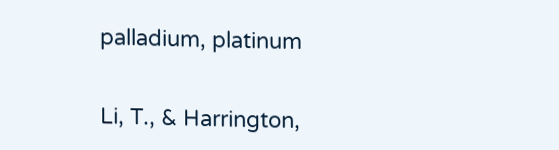palladium, platinum


Li, T., & Harrington,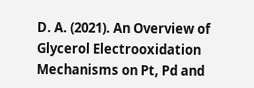D. A. (2021). An Overview of Glycerol Electrooxidation Mechanisms on Pt, Pd and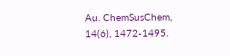Au. ChemSusChem, 14(6), 1472-1495.